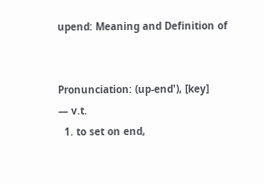upend: Meaning and Definition of


Pronunciation: (up-end'), [key]
— v.t.
  1. to set on end,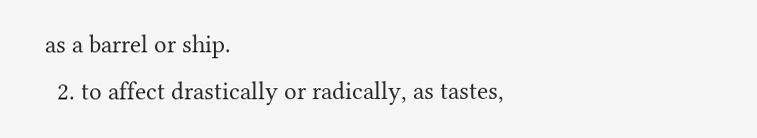as a barrel or ship.
  2. to affect drastically or radically, as tastes,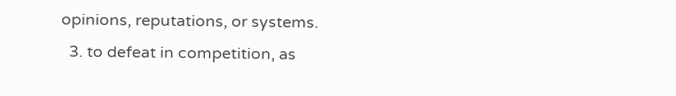opinions, reputations, or systems.
  3. to defeat in competition, as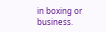in boxing or business.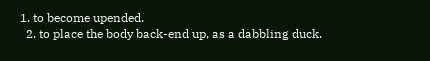1. to become upended.
  2. to place the body back-end up, as a dabbling duck.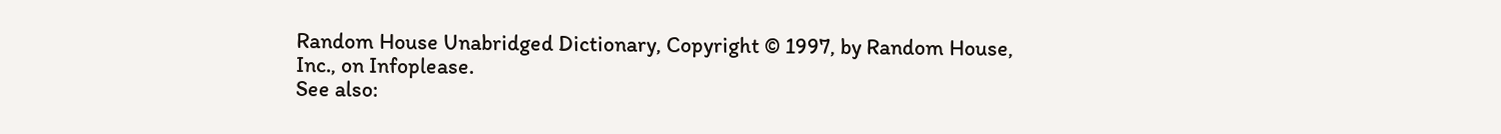Random House Unabridged Dictionary, Copyright © 1997, by Random House, Inc., on Infoplease.
See also: